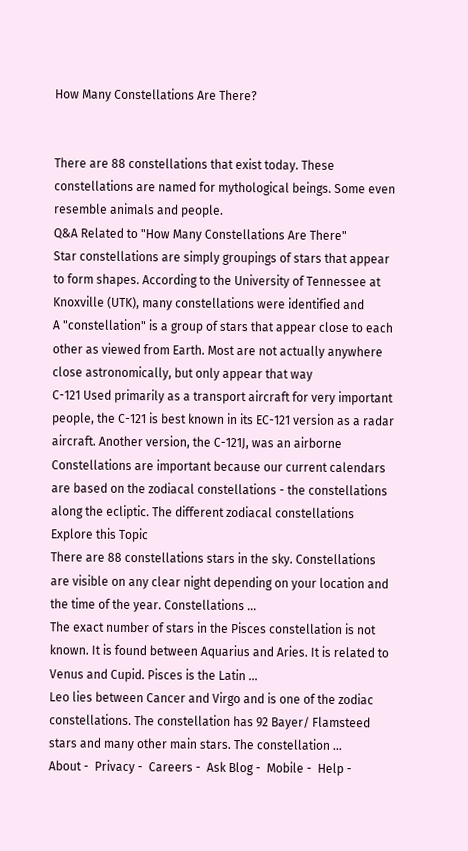How Many Constellations Are There?


There are 88 constellations that exist today. These constellations are named for mythological beings. Some even resemble animals and people.
Q&A Related to "How Many Constellations Are There"
Star constellations are simply groupings of stars that appear to form shapes. According to the University of Tennessee at Knoxville (UTK), many constellations were identified and
A "constellation" is a group of stars that appear close to each other as viewed from Earth. Most are not actually anywhere close astronomically, but only appear that way
C-121 Used primarily as a transport aircraft for very important people, the C-121 is best known in its EC-121 version as a radar aircraft. Another version, the C-121J, was an airborne
Constellations are important because our current calendars are based on the zodiacal constellations - the constellations along the ecliptic. The different zodiacal constellations
Explore this Topic
There are 88 constellations stars in the sky. Constellations are visible on any clear night depending on your location and the time of the year. Constellations ...
The exact number of stars in the Pisces constellation is not known. It is found between Aquarius and Aries. It is related to Venus and Cupid. Pisces is the Latin ...
Leo lies between Cancer and Virgo and is one of the zodiac constellations. The constellation has 92 Bayer/ Flamsteed stars and many other main stars. The constellation ...
About -  Privacy -  Careers -  Ask Blog -  Mobile -  Help -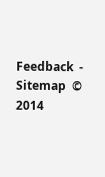Feedback  -  Sitemap  © 2014